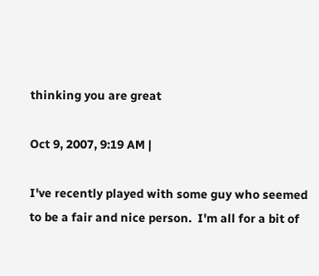thinking you are great

Oct 9, 2007, 9:19 AM |

I've recently played with some guy who seemed to be a fair and nice person.  I'm all for a bit of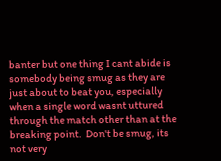banter but one thing I cant abide is somebody being smug as they are just about to beat you, especially when a single word wasnt uttured through the match other than at the breaking point.  Don't be smug, its not very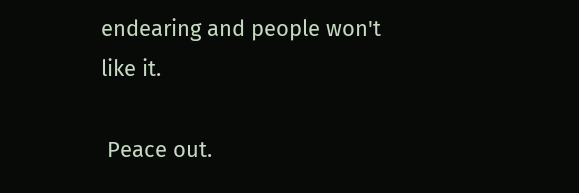endearing and people won't like it.

 Peace out.